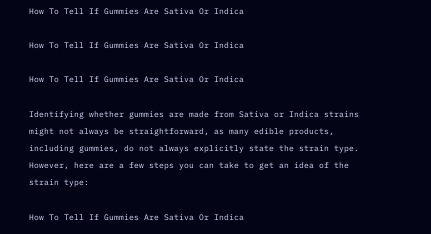How To Tell If Gummies Are Sativa Or Indica

How To Tell If Gummies Are Sativa Or Indica

How To Tell If Gummies Are Sativa Or Indica

Identifying whether gummies are made from Sativa or Indica strains might not always be straightforward, as many edible products, including gummies, do not always explicitly state the strain type. However, here are a few steps you can take to get an idea of the strain type:

How To Tell If Gummies Are Sativa Or Indica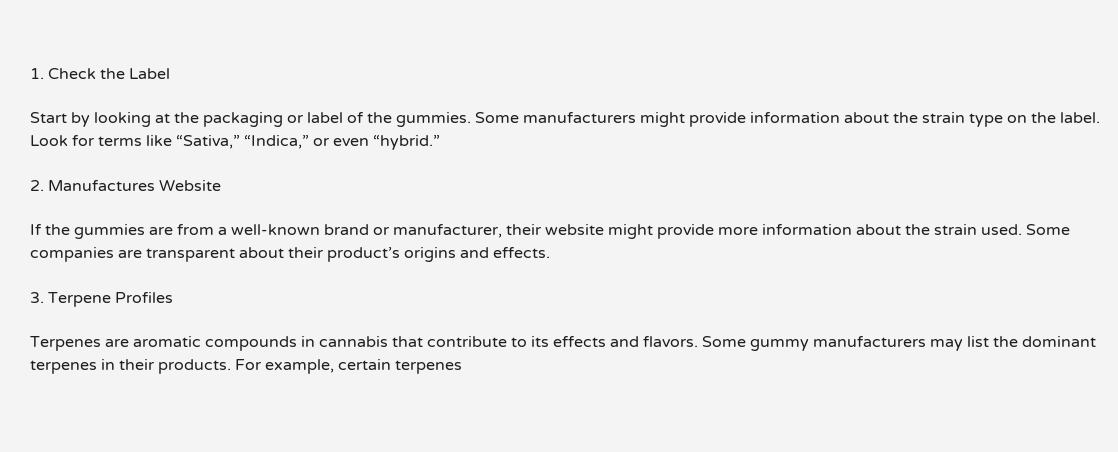1. Check the Label

Start by looking at the packaging or label of the gummies. Some manufacturers might provide information about the strain type on the label. Look for terms like “Sativa,” “Indica,” or even “hybrid.”

2. Manufactures Website

If the gummies are from a well-known brand or manufacturer, their website might provide more information about the strain used. Some companies are transparent about their product’s origins and effects.

3. Terpene Profiles

Terpenes are aromatic compounds in cannabis that contribute to its effects and flavors. Some gummy manufacturers may list the dominant terpenes in their products. For example, certain terpenes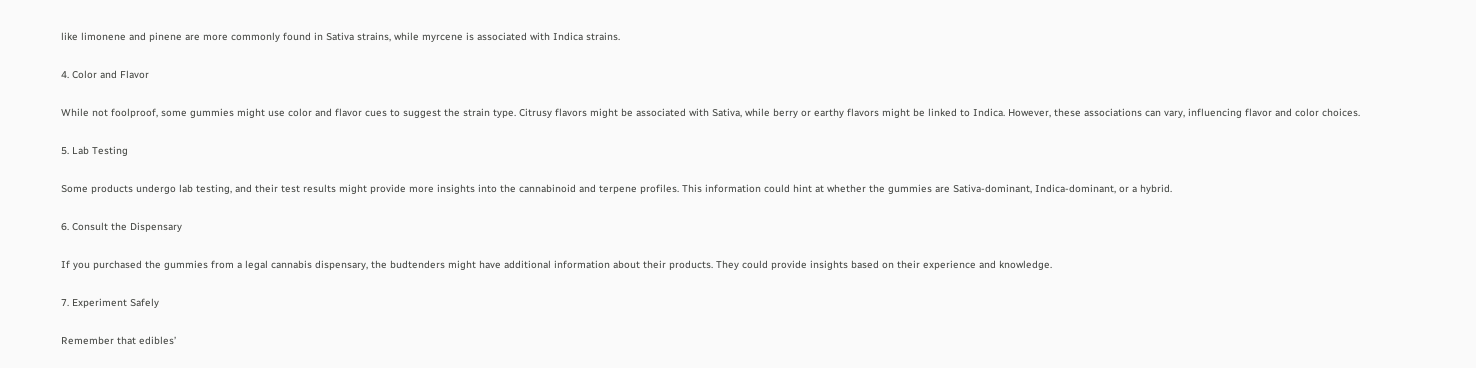like limonene and pinene are more commonly found in Sativa strains, while myrcene is associated with Indica strains.

4. Color and Flavor

While not foolproof, some gummies might use color and flavor cues to suggest the strain type. Citrusy flavors might be associated with Sativa, while berry or earthy flavors might be linked to Indica. However, these associations can vary, influencing flavor and color choices.

5. Lab Testing

Some products undergo lab testing, and their test results might provide more insights into the cannabinoid and terpene profiles. This information could hint at whether the gummies are Sativa-dominant, Indica-dominant, or a hybrid.

6. Consult the Dispensary

If you purchased the gummies from a legal cannabis dispensary, the budtenders might have additional information about their products. They could provide insights based on their experience and knowledge.

7. Experiment Safely

Remember that edibles’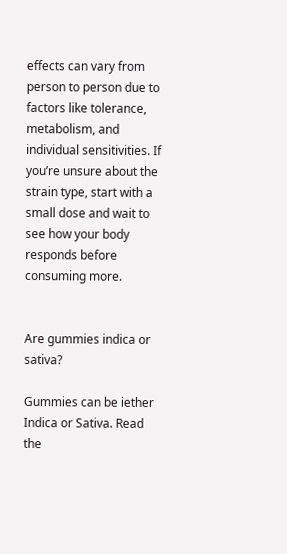effects can vary from person to person due to factors like tolerance, metabolism, and individual sensitivities. If you’re unsure about the strain type, start with a small dose and wait to see how your body responds before consuming more.


Are gummies indica or sativa?

Gummies can be iether Indica or Sativa. Read the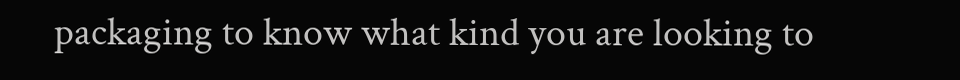packaging to know what kind you are looking to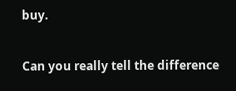buy.

Can you really tell the difference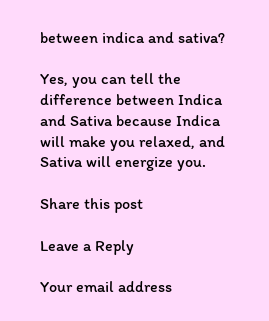between indica and sativa?

Yes, you can tell the difference between Indica and Sativa because Indica will make you relaxed, and Sativa will energize you.

Share this post

Leave a Reply

Your email address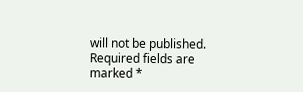will not be published. Required fields are marked *